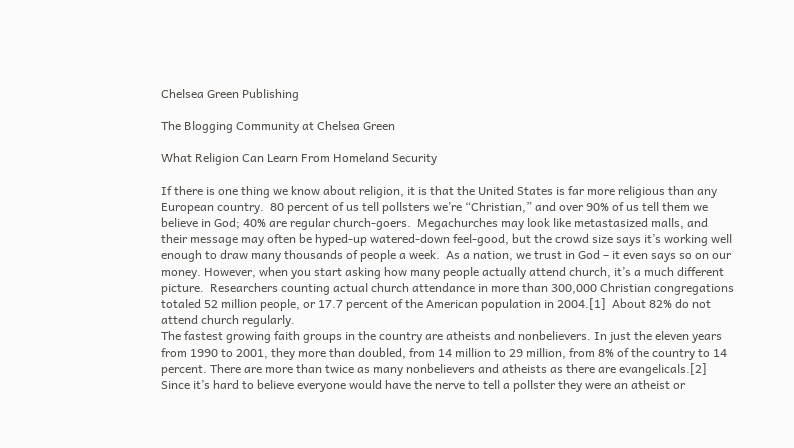Chelsea Green Publishing

The Blogging Community at Chelsea Green

What Religion Can Learn From Homeland Security

If there is one thing we know about religion, it is that the United States is far more religious than any European country.  80 percent of us tell pollsters we’re “Christian,” and over 90% of us tell them we believe in God; 40% are regular church-goers.  Megachurches may look like metastasized malls, and their message may often be hyped-up watered-down feel-good, but the crowd size says it’s working well enough to draw many thousands of people a week.  As a nation, we trust in God – it even says so on our money. However, when you start asking how many people actually attend church, it’s a much different picture.  Researchers counting actual church attendance in more than 300,000 Christian congregations totaled 52 million people, or 17.7 percent of the American population in 2004.[1]  About 82% do not attend church regularly.
The fastest growing faith groups in the country are atheists and nonbelievers. In just the eleven years from 1990 to 2001, they more than doubled, from 14 million to 29 million, from 8% of the country to 14 percent. There are more than twice as many nonbelievers and atheists as there are evangelicals.[2]  Since it’s hard to believe everyone would have the nerve to tell a pollster they were an atheist or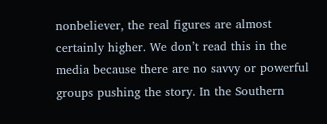nonbeliever, the real figures are almost certainly higher. We don’t read this in the media because there are no savvy or powerful groups pushing the story. In the Southern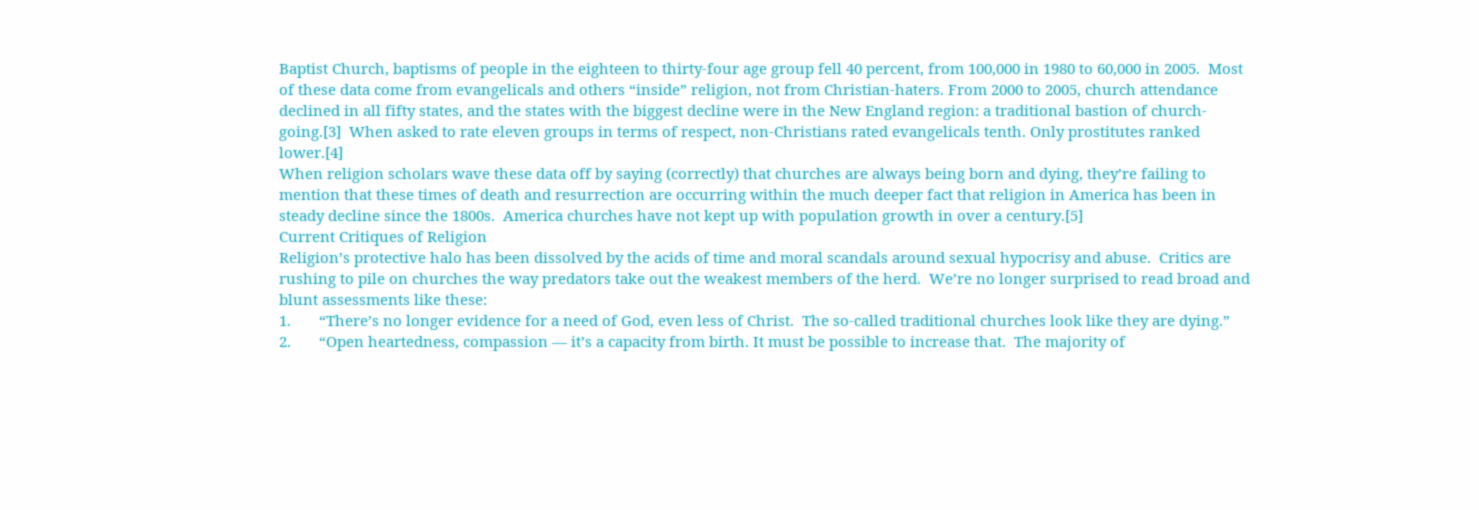Baptist Church, baptisms of people in the eighteen to thirty-four age group fell 40 percent, from 100,000 in 1980 to 60,000 in 2005.  Most of these data come from evangelicals and others “inside” religion, not from Christian-haters. From 2000 to 2005, church attendance declined in all fifty states, and the states with the biggest decline were in the New England region: a traditional bastion of church-going.[3]  When asked to rate eleven groups in terms of respect, non-Christians rated evangelicals tenth. Only prostitutes ranked lower.[4]
When religion scholars wave these data off by saying (correctly) that churches are always being born and dying, they’re failing to mention that these times of death and resurrection are occurring within the much deeper fact that religion in America has been in steady decline since the 1800s.  America churches have not kept up with population growth in over a century.[5]
Current Critiques of Religion
Religion’s protective halo has been dissolved by the acids of time and moral scandals around sexual hypocrisy and abuse.  Critics are rushing to pile on churches the way predators take out the weakest members of the herd.  We’re no longer surprised to read broad and blunt assessments like these:
1.       “There’s no longer evidence for a need of God, even less of Christ.  The so-called traditional churches look like they are dying.”
2.       “Open heartedness, compassion — it’s a capacity from birth. It must be possible to increase that.  The majority of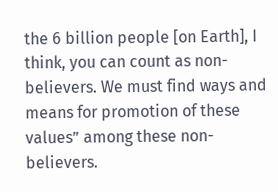the 6 billion people [on Earth], I think, you can count as non-believers. We must find ways and means for promotion of these values” among these non-believers.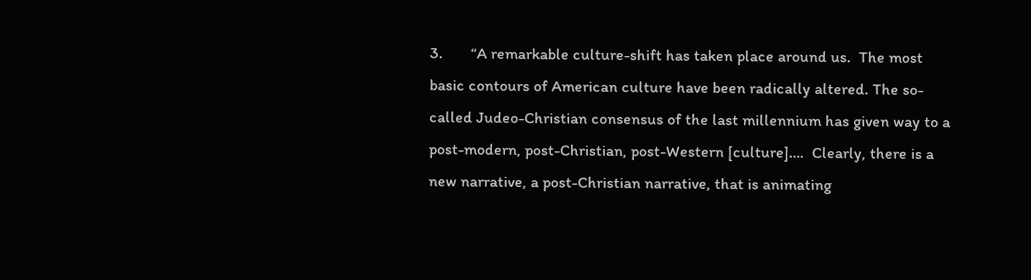3.       “A remarkable culture-shift has taken place around us.  The most basic contours of American culture have been radically altered. The so-called Judeo-Christian consensus of the last millennium has given way to a post-modern, post-Christian, post-Western [culture]….  Clearly, there is a new narrative, a post-Christian narrative, that is animating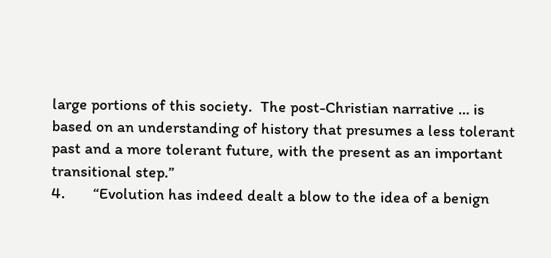large portions of this society.  The post-Christian narrative … is based on an understanding of history that presumes a less tolerant past and a more tolerant future, with the present as an important transitional step.”
4.       “Evolution has indeed dealt a blow to the idea of a benign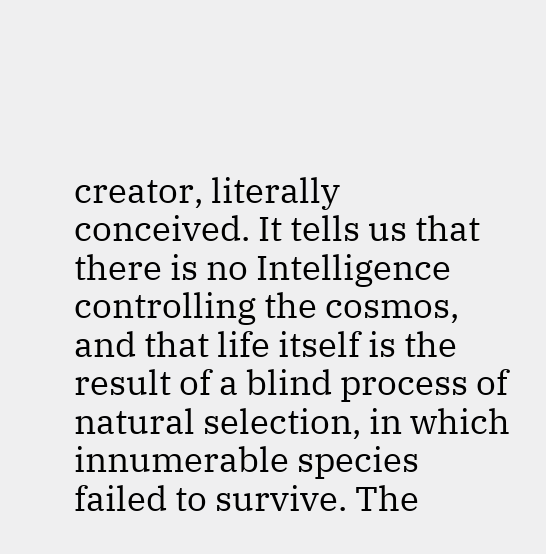creator, literally conceived. It tells us that there is no Intelligence controlling the cosmos, and that life itself is the result of a blind process of natural selection, in which innumerable species failed to survive. The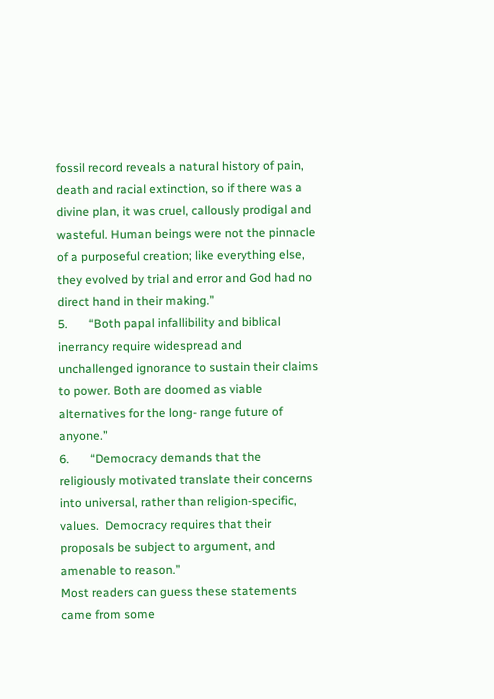fossil record reveals a natural history of pain, death and racial extinction, so if there was a divine plan, it was cruel, callously prodigal and wasteful. Human beings were not the pinnacle of a purposeful creation; like everything else, they evolved by trial and error and God had no direct hand in their making.”
5.       “Both papal infallibility and biblical inerrancy require widespread and unchallenged ignorance to sustain their claims to power. Both are doomed as viable alternatives for the long- range future of anyone.”
6.       “Democracy demands that the religiously motivated translate their concerns into universal, rather than religion-specific, values.  Democracy requires that their proposals be subject to argument, and amenable to reason.”
Most readers can guess these statements came from some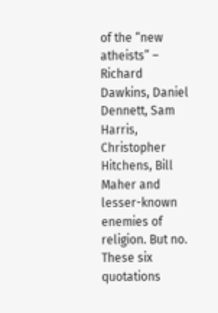of the “new atheists” – Richard Dawkins, Daniel Dennett, Sam Harris, Christopher Hitchens, Bill Maher and lesser-known enemies of religion. But no.  These six quotations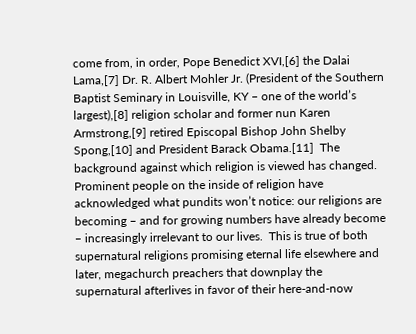come from, in order, Pope Benedict XVI,[6] the Dalai Lama,[7] Dr. R. Albert Mohler Jr. (President of the Southern Baptist Seminary in Louisville, KY – one of the world’s largest),[8] religion scholar and former nun Karen Armstrong,[9] retired Episcopal Bishop John Shelby Spong,[10] and President Barack Obama.[11]  The background against which religion is viewed has changed.  Prominent people on the inside of religion have acknowledged what pundits won’t notice: our religions are becoming – and for growing numbers have already become – increasingly irrelevant to our lives.  This is true of both supernatural religions promising eternal life elsewhere and later, megachurch preachers that downplay the supernatural afterlives in favor of their here-and-now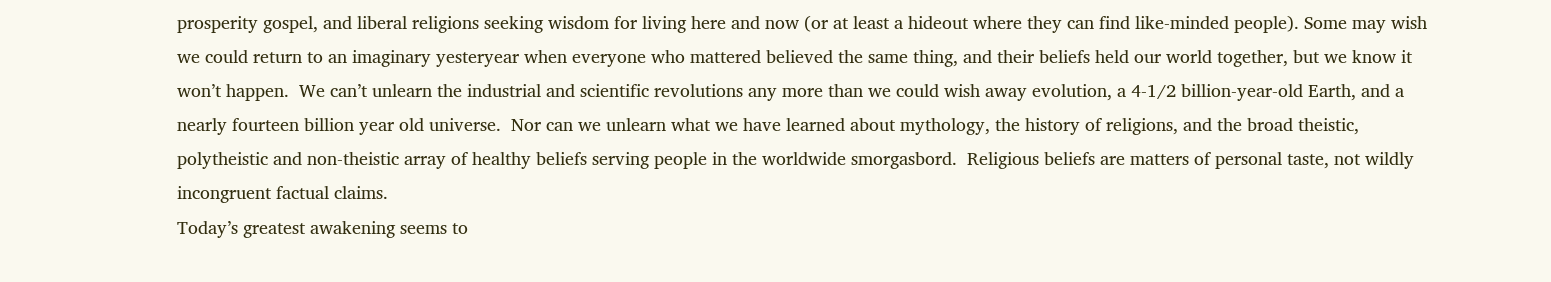prosperity gospel, and liberal religions seeking wisdom for living here and now (or at least a hideout where they can find like-minded people). Some may wish we could return to an imaginary yesteryear when everyone who mattered believed the same thing, and their beliefs held our world together, but we know it won’t happen.  We can’t unlearn the industrial and scientific revolutions any more than we could wish away evolution, a 4-1/2 billion-year-old Earth, and a nearly fourteen billion year old universe.  Nor can we unlearn what we have learned about mythology, the history of religions, and the broad theistic, polytheistic and non-theistic array of healthy beliefs serving people in the worldwide smorgasbord.  Religious beliefs are matters of personal taste, not wildly incongruent factual claims.
Today’s greatest awakening seems to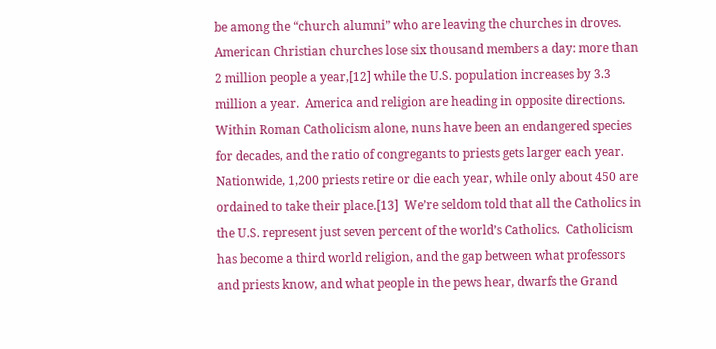be among the “church alumni” who are leaving the churches in droves.  American Christian churches lose six thousand members a day: more than 2 million people a year,[12] while the U.S. population increases by 3.3 million a year.  America and religion are heading in opposite directions.
Within Roman Catholicism alone, nuns have been an endangered species for decades, and the ratio of congregants to priests gets larger each year.  Nationwide, 1,200 priests retire or die each year, while only about 450 are ordained to take their place.[13]  We’re seldom told that all the Catholics in the U.S. represent just seven percent of the world’s Catholics.  Catholicism has become a third world religion, and the gap between what professors and priests know, and what people in the pews hear, dwarfs the Grand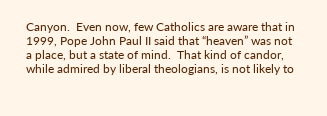Canyon.  Even now, few Catholics are aware that in 1999, Pope John Paul II said that “heaven” was not a place, but a state of mind.  That kind of candor, while admired by liberal theologians, is not likely to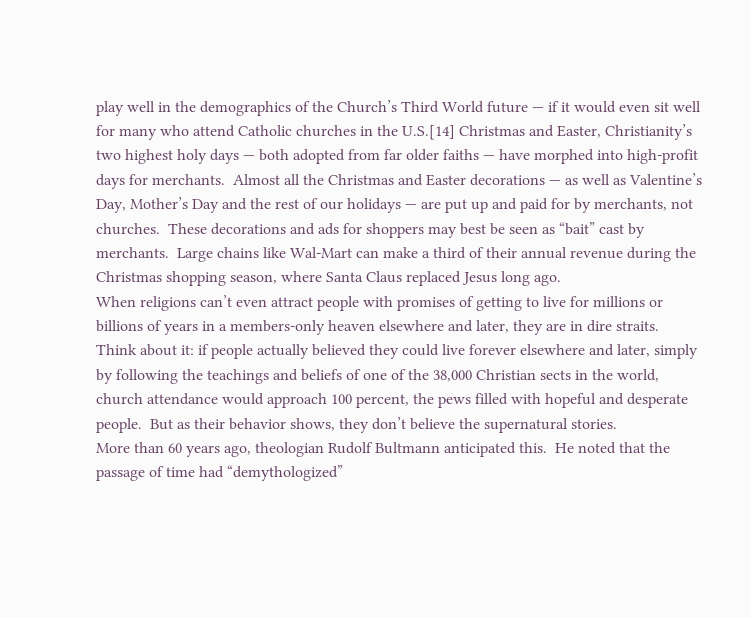play well in the demographics of the Church’s Third World future — if it would even sit well for many who attend Catholic churches in the U.S.[14] Christmas and Easter, Christianity’s two highest holy days — both adopted from far older faiths — have morphed into high-profit days for merchants.  Almost all the Christmas and Easter decorations — as well as Valentine’s Day, Mother’s Day and the rest of our holidays — are put up and paid for by merchants, not churches.  These decorations and ads for shoppers may best be seen as “bait” cast by merchants.  Large chains like Wal-Mart can make a third of their annual revenue during the Christmas shopping season, where Santa Claus replaced Jesus long ago.
When religions can’t even attract people with promises of getting to live for millions or billions of years in a members-only heaven elsewhere and later, they are in dire straits.  Think about it: if people actually believed they could live forever elsewhere and later, simply by following the teachings and beliefs of one of the 38,000 Christian sects in the world, church attendance would approach 100 percent, the pews filled with hopeful and desperate people.  But as their behavior shows, they don’t believe the supernatural stories.
More than 60 years ago, theologian Rudolf Bultmann anticipated this.  He noted that the passage of time had “demythologized”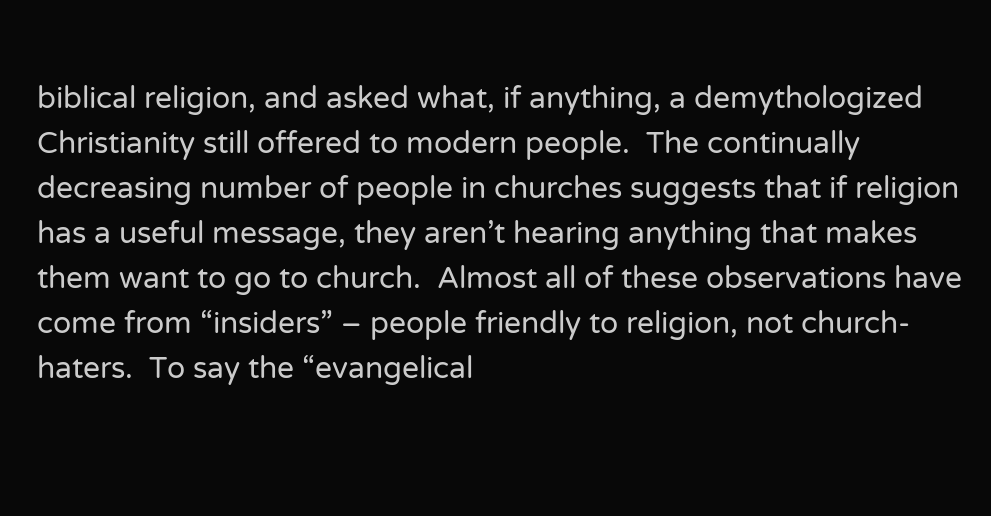biblical religion, and asked what, if anything, a demythologized Christianity still offered to modern people.  The continually decreasing number of people in churches suggests that if religion has a useful message, they aren’t hearing anything that makes them want to go to church.  Almost all of these observations have come from “insiders” – people friendly to religion, not church-haters.  To say the “evangelical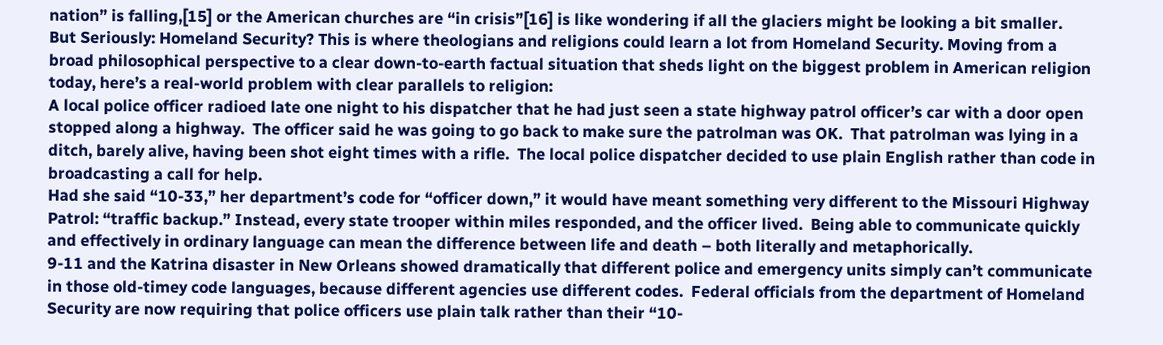nation” is falling,[15] or the American churches are “in crisis”[16] is like wondering if all the glaciers might be looking a bit smaller.
But Seriously: Homeland Security? This is where theologians and religions could learn a lot from Homeland Security. Moving from a broad philosophical perspective to a clear down-to-earth factual situation that sheds light on the biggest problem in American religion today, here’s a real-world problem with clear parallels to religion:
A local police officer radioed late one night to his dispatcher that he had just seen a state highway patrol officer’s car with a door open stopped along a highway.  The officer said he was going to go back to make sure the patrolman was OK.  That patrolman was lying in a ditch, barely alive, having been shot eight times with a rifle.  The local police dispatcher decided to use plain English rather than code in broadcasting a call for help.
Had she said “10-33,” her department’s code for “officer down,” it would have meant something very different to the Missouri Highway Patrol: “traffic backup.” Instead, every state trooper within miles responded, and the officer lived.  Being able to communicate quickly and effectively in ordinary language can mean the difference between life and death – both literally and metaphorically.
9-11 and the Katrina disaster in New Orleans showed dramatically that different police and emergency units simply can’t communicate in those old-timey code languages, because different agencies use different codes.  Federal officials from the department of Homeland Security are now requiring that police officers use plain talk rather than their “10-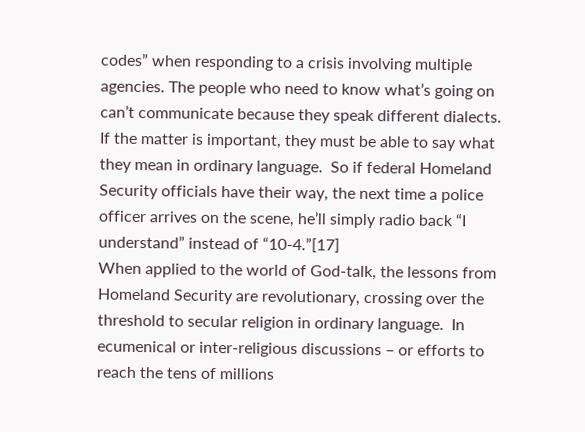codes” when responding to a crisis involving multiple agencies. The people who need to know what’s going on can’t communicate because they speak different dialects.  If the matter is important, they must be able to say what they mean in ordinary language.  So if federal Homeland Security officials have their way, the next time a police officer arrives on the scene, he’ll simply radio back “I understand” instead of “10-4.”[17]
When applied to the world of God-talk, the lessons from Homeland Security are revolutionary, crossing over the threshold to secular religion in ordinary language.  In ecumenical or inter-religious discussions – or efforts to reach the tens of millions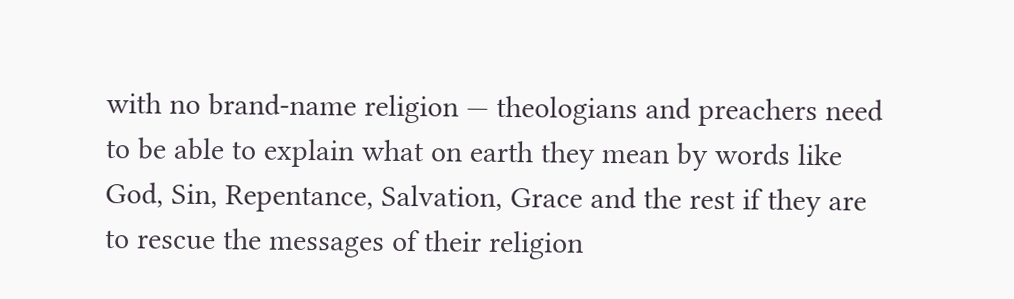with no brand-name religion — theologians and preachers need to be able to explain what on earth they mean by words like God, Sin, Repentance, Salvation, Grace and the rest if they are to rescue the messages of their religion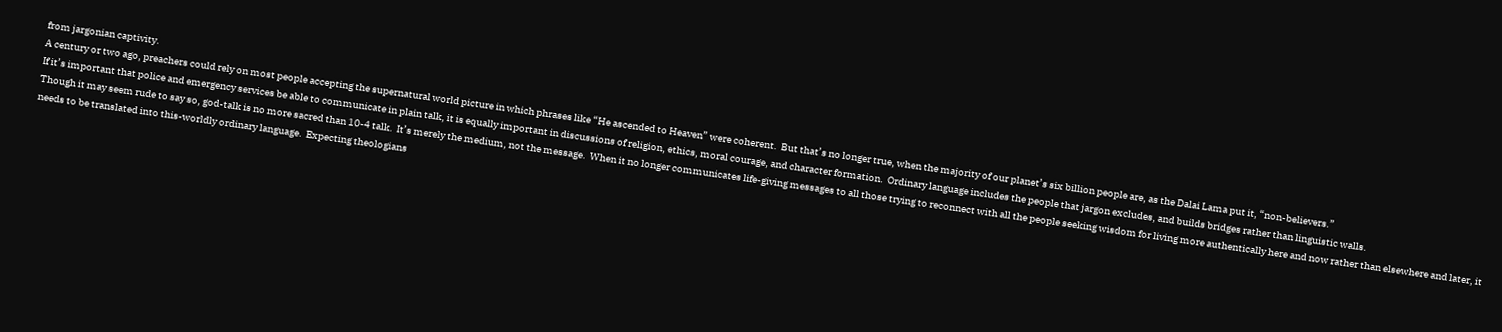from jargonian captivity.
A century or two ago, preachers could rely on most people accepting the supernatural world picture in which phrases like “He ascended to Heaven” were coherent.  But that’s no longer true, when the majority of our planet’s six billion people are, as the Dalai Lama put it, “non-believers.”
If it’s important that police and emergency services be able to communicate in plain talk, it is equally important in discussions of religion, ethics, moral courage, and character formation.  Ordinary language includes the people that jargon excludes, and builds bridges rather than linguistic walls.
Though it may seem rude to say so, god-talk is no more sacred than 10-4 talk.  It’s merely the medium, not the message.  When it no longer communicates life-giving messages to all those trying to reconnect with all the people seeking wisdom for living more authentically here and now rather than elsewhere and later, it needs to be translated into this-worldly ordinary language.  Expecting theologians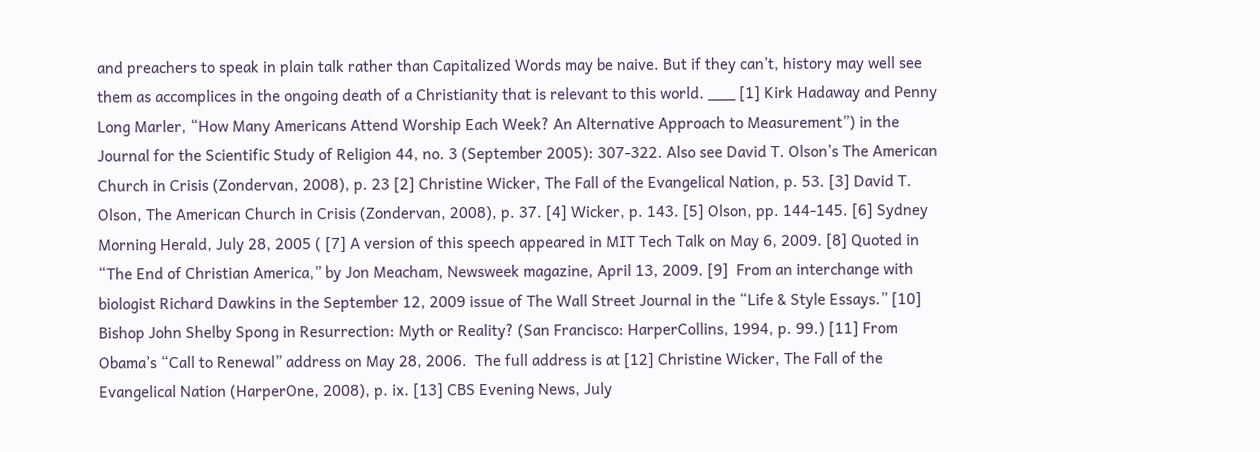and preachers to speak in plain talk rather than Capitalized Words may be naive. But if they can’t, history may well see them as accomplices in the ongoing death of a Christianity that is relevant to this world. ___ [1] Kirk Hadaway and Penny Long Marler, “How Many Americans Attend Worship Each Week? An Alternative Approach to Measurement”) in the Journal for the Scientific Study of Religion 44, no. 3 (September 2005): 307-322. Also see David T. Olson’s The American Church in Crisis (Zondervan, 2008), p. 23 [2] Christine Wicker, The Fall of the Evangelical Nation, p. 53. [3] David T. Olson, The American Church in Crisis (Zondervan, 2008), p. 37. [4] Wicker, p. 143. [5] Olson, pp. 144-145. [6] Sydney Morning Herald, July 28, 2005 ( [7] A version of this speech appeared in MIT Tech Talk on May 6, 2009. [8] Quoted in “The End of Christian America,” by Jon Meacham, Newsweek magazine, April 13, 2009. [9]  From an interchange with biologist Richard Dawkins in the September 12, 2009 issue of The Wall Street Journal in the “Life & Style Essays.” [10] Bishop John Shelby Spong in Resurrection: Myth or Reality? (San Francisco: HarperCollins, 1994, p. 99.) [11] From Obama’s “Call to Renewal” address on May 28, 2006.  The full address is at [12] Christine Wicker, The Fall of the Evangelical Nation (HarperOne, 2008), p. ix. [13] CBS Evening News, July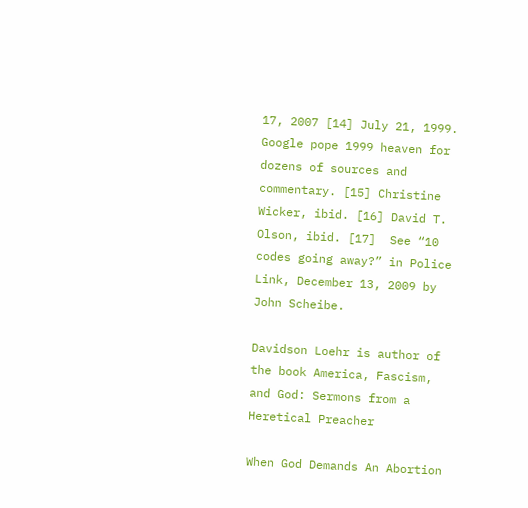17, 2007 [14] July 21, 1999.  Google pope 1999 heaven for dozens of sources and commentary. [15] Christine Wicker, ibid. [16] David T. Olson, ibid. [17]  See “10 codes going away?” in Police Link, December 13, 2009 by John Scheibe.

Davidson Loehr is author of the book America, Fascism, and God: Sermons from a Heretical Preacher

When God Demands An Abortion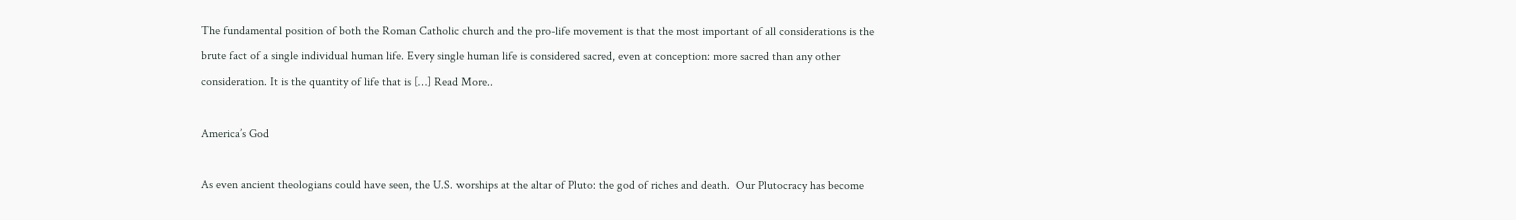The fundamental position of both the Roman Catholic church and the pro-life movement is that the most important of all considerations is the brute fact of a single individual human life. Every single human life is considered sacred, even at conception: more sacred than any other consideration. It is the quantity of life that is […] Read More..

America’s God

As even ancient theologians could have seen, the U.S. worships at the altar of Pluto: the god of riches and death.  Our Plutocracy has become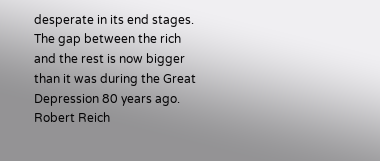desperate in its end stages.  The gap between the rich and the rest is now bigger than it was during the Great Depression 80 years ago. Robert Reich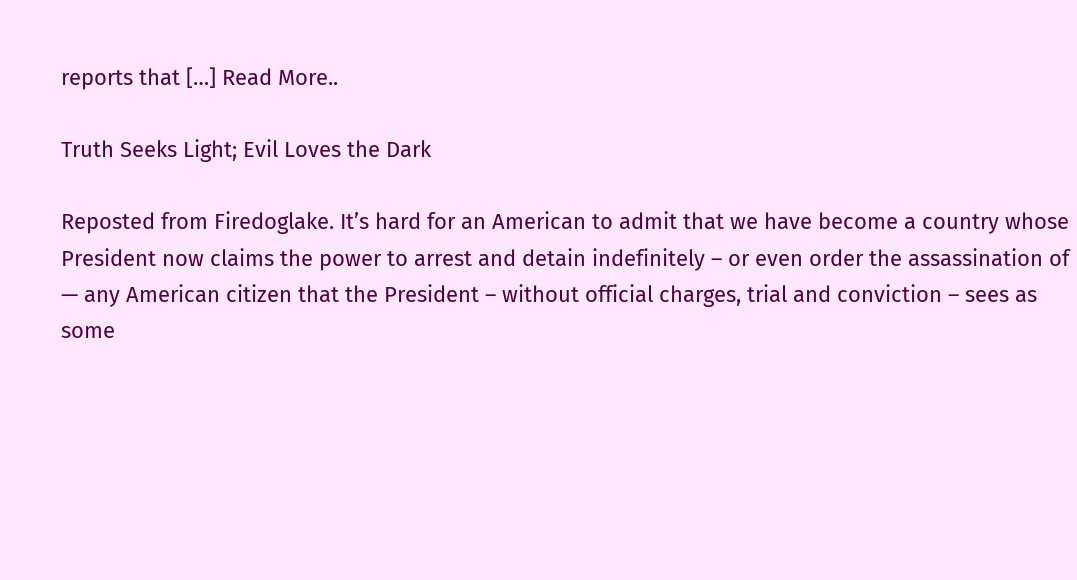reports that […] Read More..

Truth Seeks Light; Evil Loves the Dark

Reposted from Firedoglake. It’s hard for an American to admit that we have become a country whose President now claims the power to arrest and detain indefinitely – or even order the assassination of — any American citizen that the President – without official charges, trial and conviction – sees as some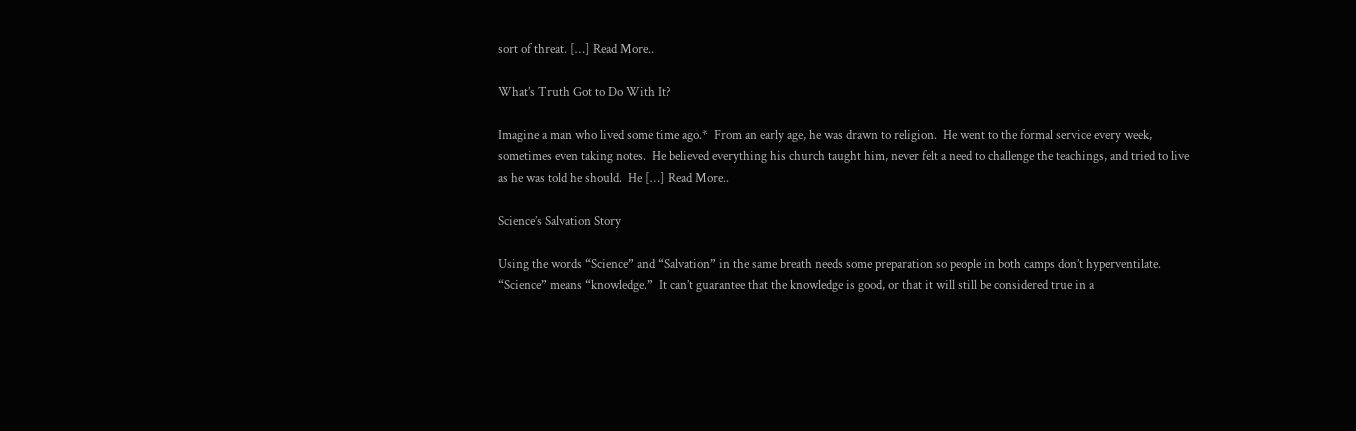sort of threat. […] Read More..

What’s Truth Got to Do With It?

Imagine a man who lived some time ago.*  From an early age, he was drawn to religion.  He went to the formal service every week, sometimes even taking notes.  He believed everything his church taught him, never felt a need to challenge the teachings, and tried to live as he was told he should.  He […] Read More..

Science’s Salvation Story

Using the words “Science” and “Salvation” in the same breath needs some preparation so people in both camps don’t hyperventilate.  “Science” means “knowledge.”  It can’t guarantee that the knowledge is good, or that it will still be considered true in a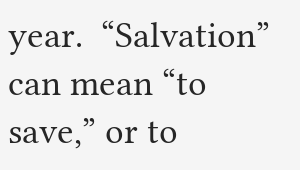year.  “Salvation” can mean “to save,” or to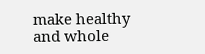make healthy and whole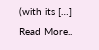(with its […] Read More..